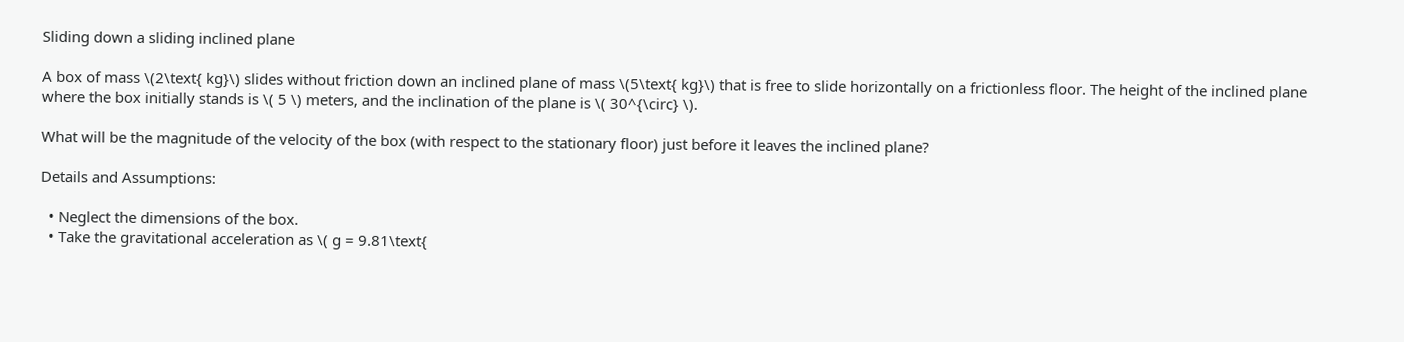Sliding down a sliding inclined plane

A box of mass \(2\text{ kg}\) slides without friction down an inclined plane of mass \(5\text{ kg}\) that is free to slide horizontally on a frictionless floor. The height of the inclined plane where the box initially stands is \( 5 \) meters, and the inclination of the plane is \( 30^{\circ} \).

What will be the magnitude of the velocity of the box (with respect to the stationary floor) just before it leaves the inclined plane?

Details and Assumptions:

  • Neglect the dimensions of the box.
  • Take the gravitational acceleration as \( g = 9.81\text{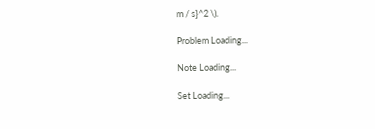m / s}^2 \).

Problem Loading...

Note Loading...

Set Loading...